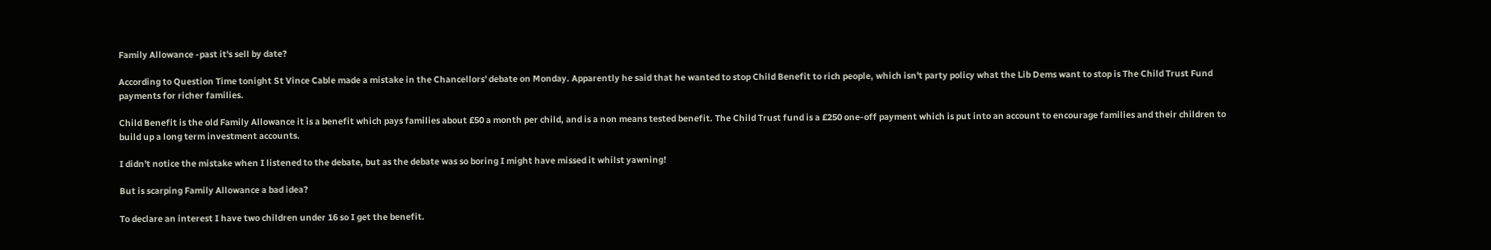Family Allowance -past it's sell by date?

According to Question Time tonight St Vince Cable made a mistake in the Chancellors' debate on Monday. Apparently he said that he wanted to stop Child Benefit to rich people, which isn't party policy what the Lib Dems want to stop is The Child Trust Fund payments for richer families.

Child Benefit is the old Family Allowance it is a benefit which pays families about £50 a month per child, and is a non means tested benefit. The Child Trust fund is a £250 one-off payment which is put into an account to encourage families and their children to build up a long term investment accounts.

I didn't notice the mistake when I listened to the debate, but as the debate was so boring I might have missed it whilst yawning!

But is scarping Family Allowance a bad idea?

To declare an interest I have two children under 16 so I get the benefit.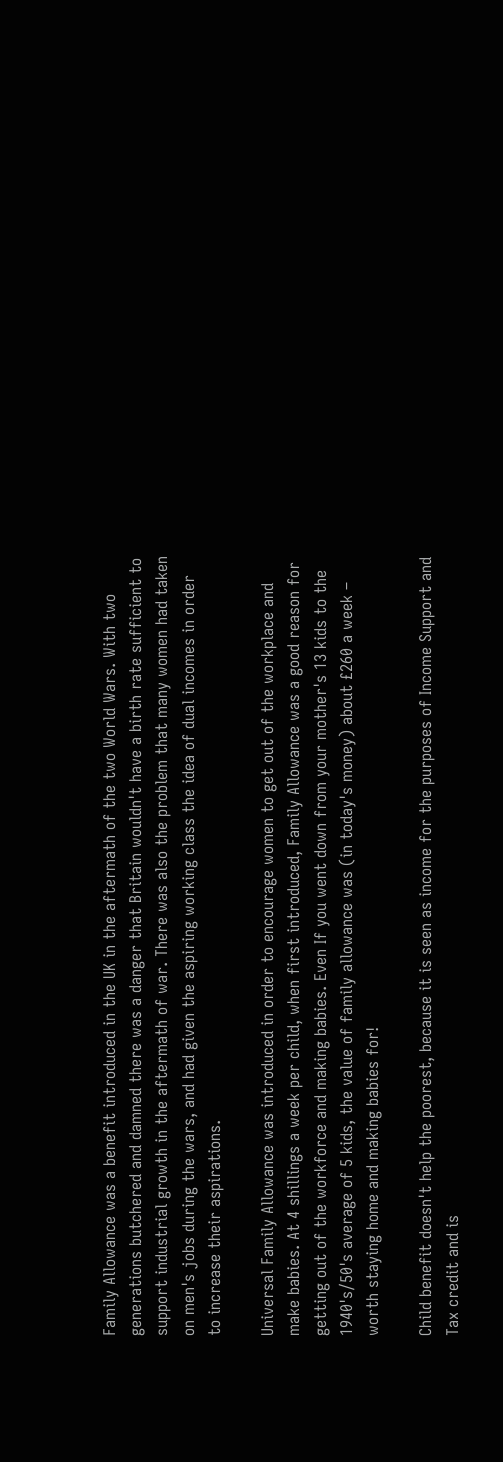Family Allowance was a benefit introduced in the UK in the aftermath of the two World Wars. With two generations butchered and damned there was a danger that Britain wouldn't have a birth rate sufficient to support industrial growth in the aftermath of war. There was also the problem that many women had taken on men's jobs during the wars, and had given the aspiring working class the idea of dual incomes in order to increase their aspirations.

Universal Family Allowance was introduced in order to encourage women to get out of the workplace and make babies. At 4 shillings a week per child, when first introduced, Family Allowance was a good reason for getting out of the workforce and making babies. Even If you went down from your mother's 13 kids to the 1940's/50's average of 5 kids, the value of family allowance was (in today's money) about £260 a week – worth staying home and making babies for!

Child benefit doesn't help the poorest, because it is seen as income for the purposes of Income Support and Tax credit and is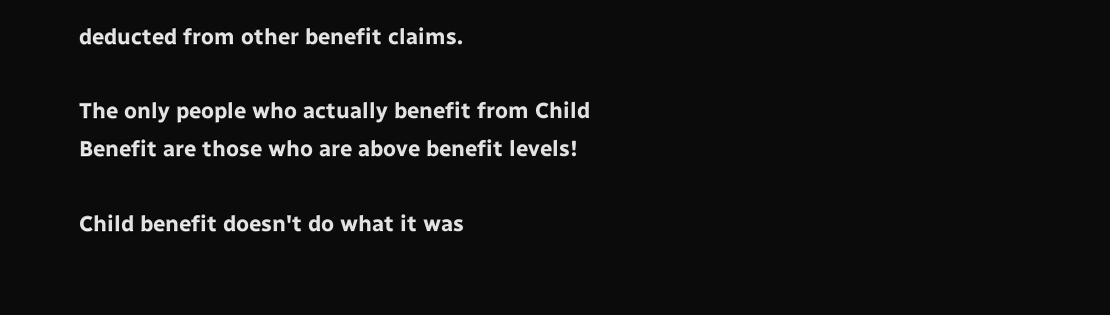deducted from other benefit claims.

The only people who actually benefit from Child Benefit are those who are above benefit levels!

Child benefit doesn't do what it was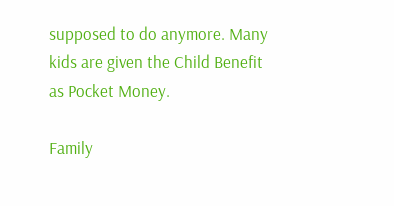supposed to do anymore. Many kids are given the Child Benefit as Pocket Money.

Family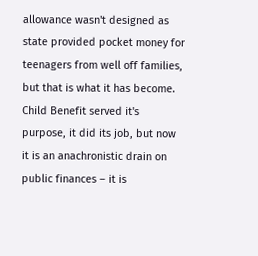allowance wasn't designed as state provided pocket money for teenagers from well off families, but that is what it has become. Child Benefit served it's purpose, it did its job, but now it is an anachronistic drain on public finances – it is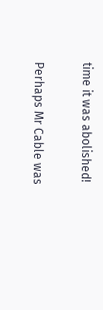time it was abolished!

Perhaps Mr Cable was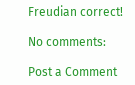Freudian correct!

No comments:

Post a Comment